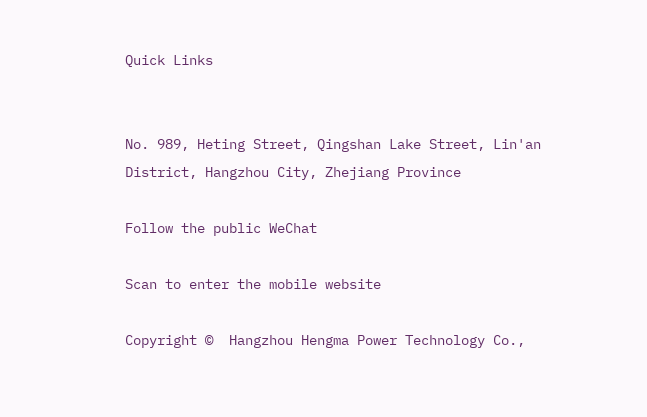Quick Links


No. 989, Heting Street, Qingshan Lake Street, Lin'an District, Hangzhou City, Zhejiang Province

Follow the public WeChat

Scan to enter the mobile website

Copyright ©  Hangzhou Hengma Power Technology Co.,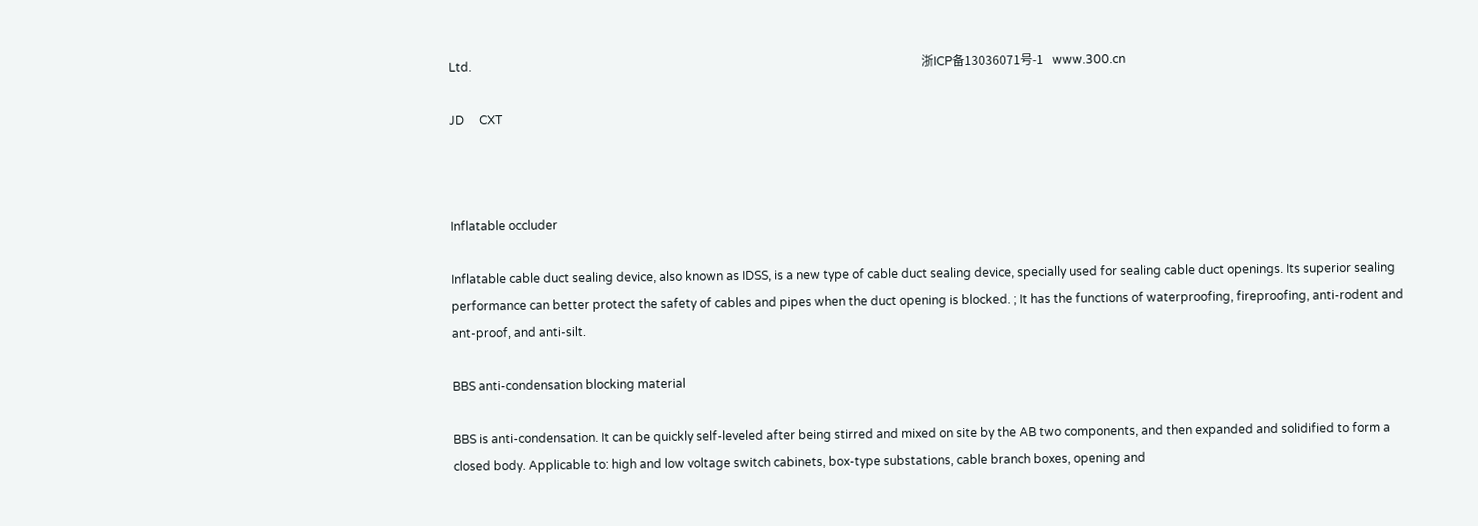Ltd.                                                                                                                                                      浙ICP备13036071号-1   www.300.cn

JD     CXT



Inflatable occluder

Inflatable cable duct sealing device, also known as IDSS, is a new type of cable duct sealing device, specially used for sealing cable duct openings. Its superior sealing performance can better protect the safety of cables and pipes when the duct opening is blocked. ; It has the functions of waterproofing, fireproofing, anti-rodent and ant-proof, and anti-silt.

BBS anti-condensation blocking material

BBS is anti-condensation. It can be quickly self-leveled after being stirred and mixed on site by the AB two components, and then expanded and solidified to form a closed body. Applicable to: high and low voltage switch cabinets, box-type substations, cable branch boxes, opening and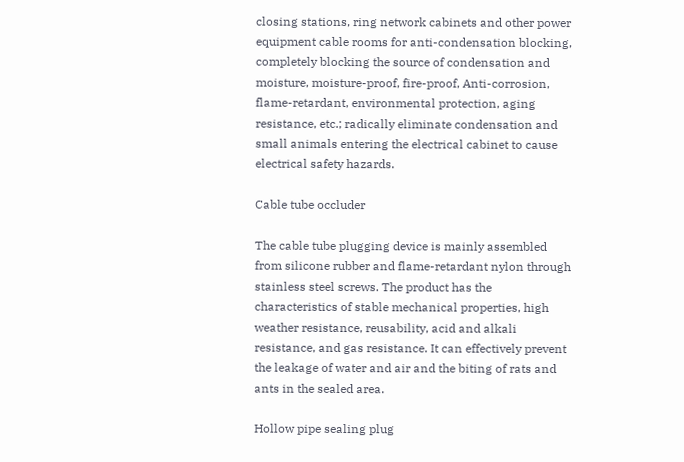closing stations, ring network cabinets and other power equipment cable rooms for anti-condensation blocking, completely blocking the source of condensation and moisture, moisture-proof, fire-proof, Anti-corrosion, flame-retardant, environmental protection, aging resistance, etc.; radically eliminate condensation and small animals entering the electrical cabinet to cause electrical safety hazards.

Cable tube occluder

The cable tube plugging device is mainly assembled from silicone rubber and flame-retardant nylon through stainless steel screws. The product has the characteristics of stable mechanical properties, high weather resistance, reusability, acid and alkali resistance, and gas resistance. It can effectively prevent the leakage of water and air and the biting of rats and ants in the sealed area.

Hollow pipe sealing plug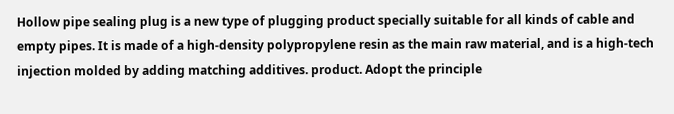Hollow pipe sealing plug is a new type of plugging product specially suitable for all kinds of cable and empty pipes. It is made of a high-density polypropylene resin as the main raw material, and is a high-tech injection molded by adding matching additives. product. Adopt the principle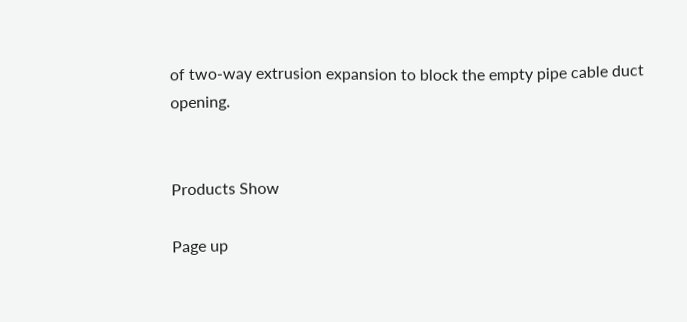of two-way extrusion expansion to block the empty pipe cable duct opening.


Products Show

Page up